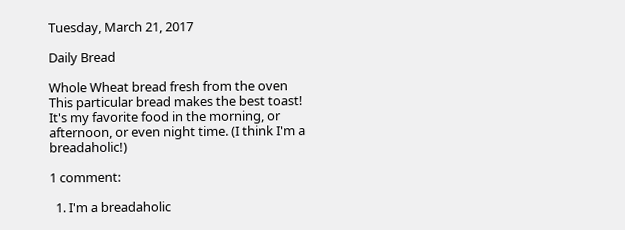Tuesday, March 21, 2017

Daily Bread

Whole Wheat bread fresh from the oven
This particular bread makes the best toast! It's my favorite food in the morning, or afternoon, or even night time. (I think I'm a breadaholic!)

1 comment:

  1. I'm a breadaholic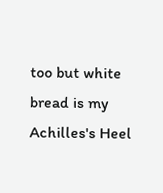too but white bread is my Achilles's Heel